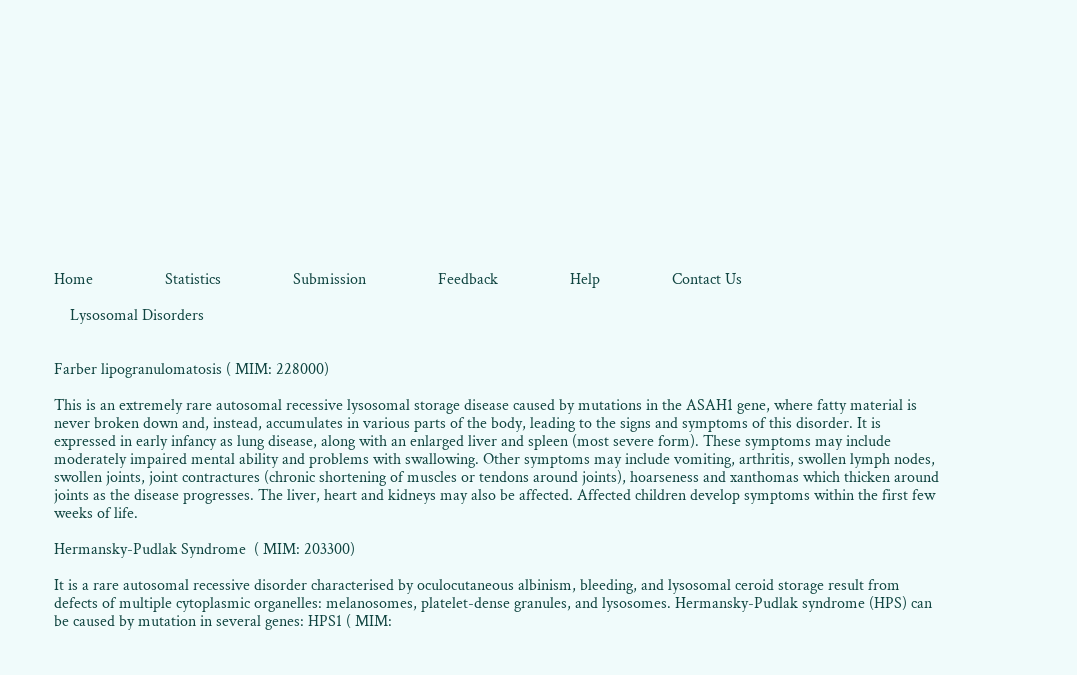Home                  Statistics                  Submission                  Feedback                  Help                  Contact Us

    Lysosomal Disorders


Farber lipogranulomatosis ( MIM: 228000)

This is an extremely rare autosomal recessive lysosomal storage disease caused by mutations in the ASAH1 gene, where fatty material is never broken down and, instead, accumulates in various parts of the body, leading to the signs and symptoms of this disorder. It is expressed in early infancy as lung disease, along with an enlarged liver and spleen (most severe form). These symptoms may include moderately impaired mental ability and problems with swallowing. Other symptoms may include vomiting, arthritis, swollen lymph nodes, swollen joints, joint contractures (chronic shortening of muscles or tendons around joints), hoarseness and xanthomas which thicken around joints as the disease progresses. The liver, heart and kidneys may also be affected. Affected children develop symptoms within the first few weeks of life.

Hermansky-Pudlak Syndrome  ( MIM: 203300)

It is a rare autosomal recessive disorder characterised by oculocutaneous albinism, bleeding, and lysosomal ceroid storage result from defects of multiple cytoplasmic organelles: melanosomes, platelet-dense granules, and lysosomes. Hermansky-Pudlak syndrome (HPS) can be caused by mutation in several genes: HPS1 ( MIM: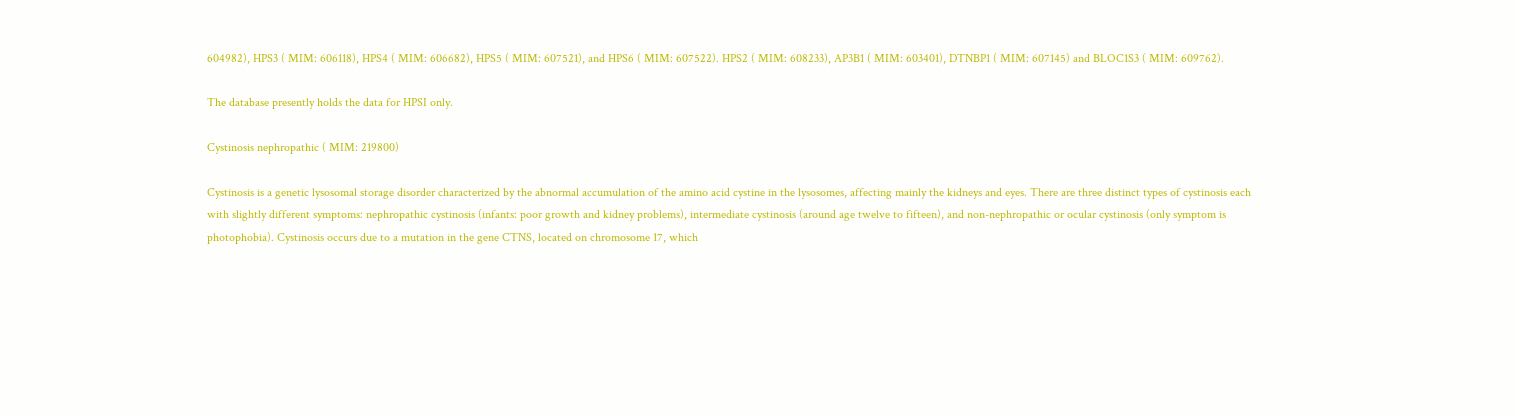604982), HPS3 ( MIM: 606118), HPS4 ( MIM: 606682), HPS5 ( MIM: 607521), and HPS6 ( MIM: 607522). HPS2 ( MIM: 608233), AP3B1 ( MIM: 603401), DTNBP1 ( MIM: 607145) and BLOC1S3 ( MIM: 609762).

The database presently holds the data for HPSI only.

Cystinosis nephropathic ( MIM: 219800)

Cystinosis is a genetic lysosomal storage disorder characterized by the abnormal accumulation of the amino acid cystine in the lysosomes, affecting mainly the kidneys and eyes. There are three distinct types of cystinosis each with slightly different symptoms: nephropathic cystinosis (infants: poor growth and kidney problems), intermediate cystinosis (around age twelve to fifteen), and non-nephropathic or ocular cystinosis (only symptom is photophobia). Cystinosis occurs due to a mutation in the gene CTNS, located on chromosome 17, which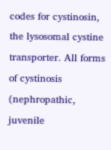codes for cystinosin, the lysosomal cystine transporter. All forms of cystinosis (nephropathic, juvenile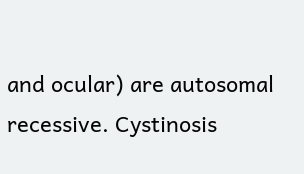and ocular) are autosomal recessive. Cystinosis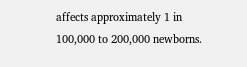affects approximately 1 in 100,000 to 200,000 newborns.